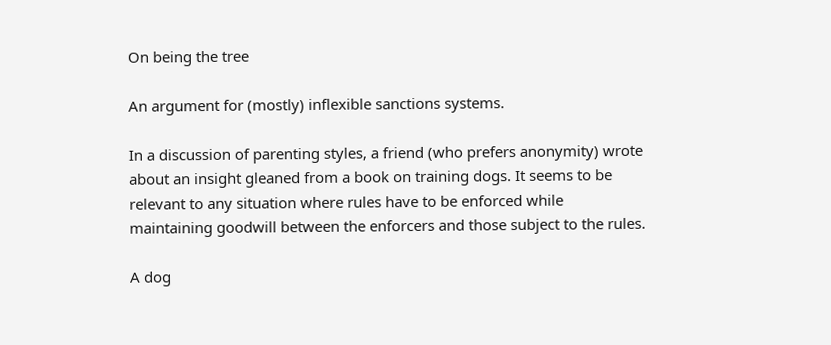On being the tree

An argument for (mostly) inflexible sanctions systems.

In a discussion of parenting styles, a friend (who prefers anonymity) wrote about an insight gleaned from a book on training dogs. It seems to be relevant to any situation where rules have to be enforced while maintaining goodwill between the enforcers and those subject to the rules.

A dog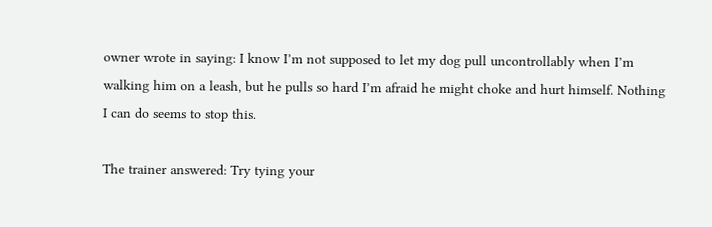owner wrote in saying: I know I’m not supposed to let my dog pull uncontrollably when I’m walking him on a leash, but he pulls so hard I’m afraid he might choke and hurt himself. Nothing I can do seems to stop this.

The trainer answered: Try tying your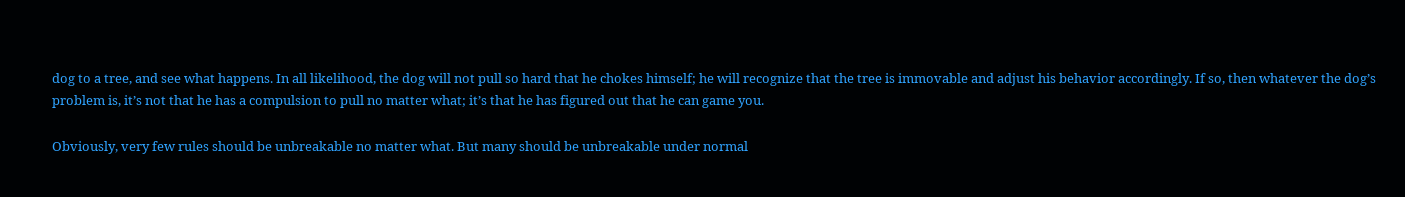dog to a tree, and see what happens. In all likelihood, the dog will not pull so hard that he chokes himself; he will recognize that the tree is immovable and adjust his behavior accordingly. If so, then whatever the dog’s problem is, it’s not that he has a compulsion to pull no matter what; it’s that he has figured out that he can game you.

Obviously, very few rules should be unbreakable no matter what. But many should be unbreakable under normal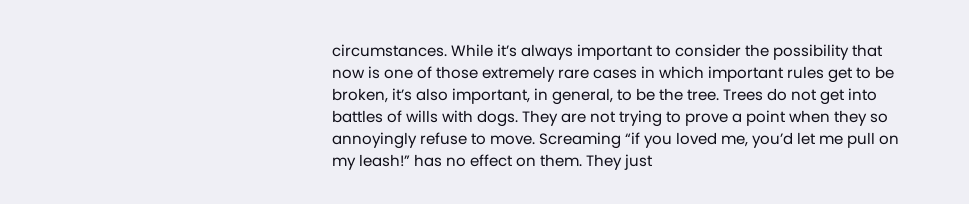circumstances. While it’s always important to consider the possibility that now is one of those extremely rare cases in which important rules get to be broken, it’s also important, in general, to be the tree. Trees do not get into battles of wills with dogs. They are not trying to prove a point when they so annoyingly refuse to move. Screaming “if you loved me, you’d let me pull on my leash!” has no effect on them. They just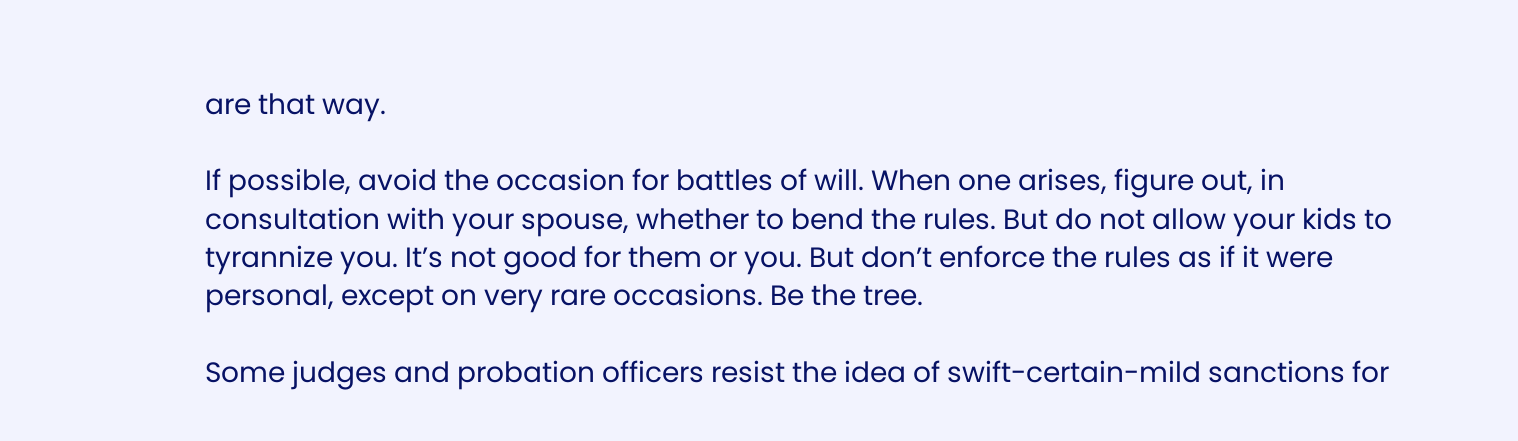are that way.

If possible, avoid the occasion for battles of will. When one arises, figure out, in consultation with your spouse, whether to bend the rules. But do not allow your kids to tyrannize you. It’s not good for them or you. But don’t enforce the rules as if it were personal, except on very rare occasions. Be the tree.

Some judges and probation officers resist the idea of swift-certain-mild sanctions for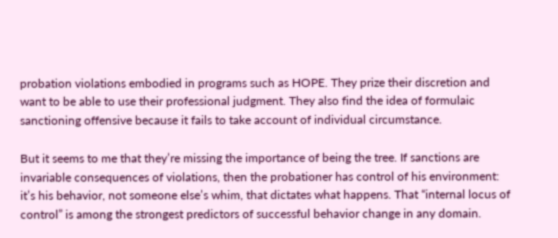probation violations embodied in programs such as HOPE. They prize their discretion and want to be able to use their professional judgment. They also find the idea of formulaic sanctioning offensive because it fails to take account of individual circumstance.

But it seems to me that they’re missing the importance of being the tree. If sanctions are invariable consequences of violations, then the probationer has control of his environment:  it’s his behavior, not someone else’s whim, that dictates what happens. That “internal locus of control” is among the strongest predictors of successful behavior change in any domain.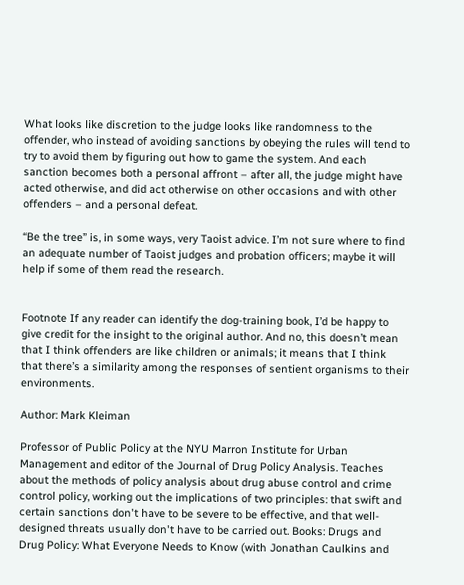What looks like discretion to the judge looks like randomness to the offender, who instead of avoiding sanctions by obeying the rules will tend to try to avoid them by figuring out how to game the system. And each sanction becomes both a personal affront – after all, the judge might have acted otherwise, and did act otherwise on other occasions and with other offenders – and a personal defeat.

“Be the tree” is, in some ways, very Taoist advice. I’m not sure where to find an adequate number of Taoist judges and probation officers; maybe it will help if some of them read the research.


Footnote If any reader can identify the dog-training book, I’d be happy to give credit for the insight to the original author. And no, this doesn’t mean that I think offenders are like children or animals; it means that I think that there’s a similarity among the responses of sentient organisms to their environments.

Author: Mark Kleiman

Professor of Public Policy at the NYU Marron Institute for Urban Management and editor of the Journal of Drug Policy Analysis. Teaches about the methods of policy analysis about drug abuse control and crime control policy, working out the implications of two principles: that swift and certain sanctions don't have to be severe to be effective, and that well-designed threats usually don't have to be carried out. Books: Drugs and Drug Policy: What Everyone Needs to Know (with Jonathan Caulkins and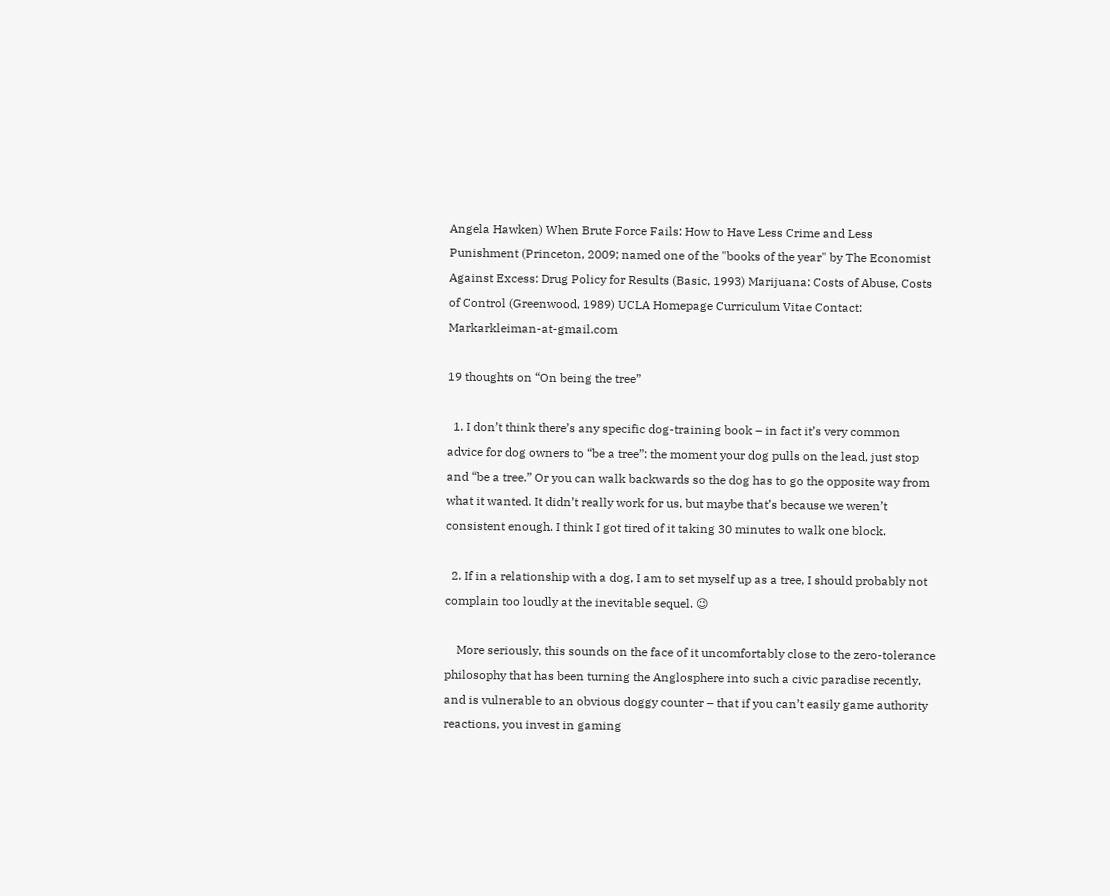Angela Hawken) When Brute Force Fails: How to Have Less Crime and Less Punishment (Princeton, 2009; named one of the "books of the year" by The Economist Against Excess: Drug Policy for Results (Basic, 1993) Marijuana: Costs of Abuse, Costs of Control (Greenwood, 1989) UCLA Homepage Curriculum Vitae Contact: Markarkleiman-at-gmail.com

19 thoughts on “On being the tree”

  1. I don’t think there’s any specific dog-training book – in fact it’s very common advice for dog owners to “be a tree”: the moment your dog pulls on the lead, just stop and “be a tree.” Or you can walk backwards so the dog has to go the opposite way from what it wanted. It didn’t really work for us, but maybe that’s because we weren’t consistent enough. I think I got tired of it taking 30 minutes to walk one block.

  2. If in a relationship with a dog, I am to set myself up as a tree, I should probably not complain too loudly at the inevitable sequel. 😉

    More seriously, this sounds on the face of it uncomfortably close to the zero-tolerance philosophy that has been turning the Anglosphere into such a civic paradise recently, and is vulnerable to an obvious doggy counter – that if you can’t easily game authority reactions, you invest in gaming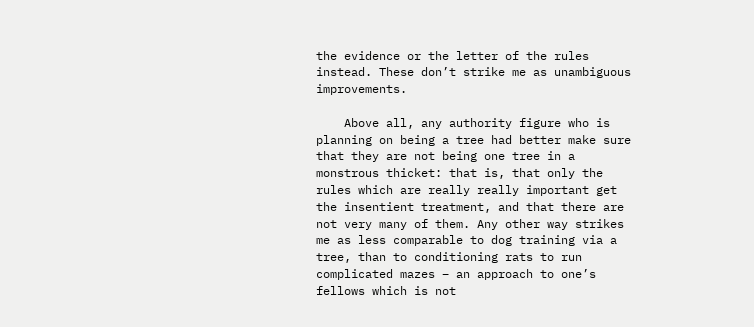the evidence or the letter of the rules instead. These don’t strike me as unambiguous improvements.

    Above all, any authority figure who is planning on being a tree had better make sure that they are not being one tree in a monstrous thicket: that is, that only the rules which are really really important get the insentient treatment, and that there are not very many of them. Any other way strikes me as less comparable to dog training via a tree, than to conditioning rats to run complicated mazes – an approach to one’s fellows which is not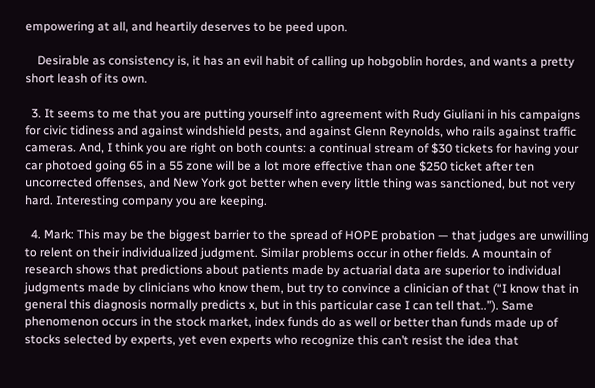empowering at all, and heartily deserves to be peed upon.

    Desirable as consistency is, it has an evil habit of calling up hobgoblin hordes, and wants a pretty short leash of its own.

  3. It seems to me that you are putting yourself into agreement with Rudy Giuliani in his campaigns for civic tidiness and against windshield pests, and against Glenn Reynolds, who rails against traffic cameras. And, I think you are right on both counts: a continual stream of $30 tickets for having your car photoed going 65 in a 55 zone will be a lot more effective than one $250 ticket after ten uncorrected offenses, and New York got better when every little thing was sanctioned, but not very hard. Interesting company you are keeping.

  4. Mark: This may be the biggest barrier to the spread of HOPE probation — that judges are unwilling to relent on their individualized judgment. Similar problems occur in other fields. A mountain of research shows that predictions about patients made by actuarial data are superior to individual judgments made by clinicians who know them, but try to convince a clinician of that (“I know that in general this diagnosis normally predicts x, but in this particular case I can tell that..”). Same phenomenon occurs in the stock market, index funds do as well or better than funds made up of stocks selected by experts, yet even experts who recognize this can’t resist the idea that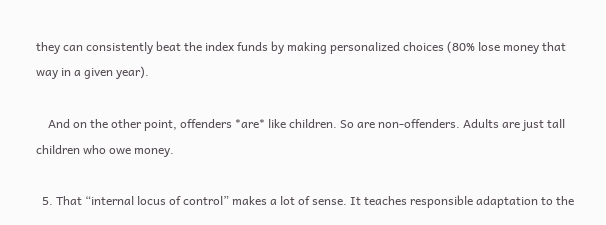they can consistently beat the index funds by making personalized choices (80% lose money that way in a given year).

    And on the other point, offenders *are* like children. So are non-offenders. Adults are just tall children who owe money.

  5. That “internal locus of control” makes a lot of sense. It teaches responsible adaptation to the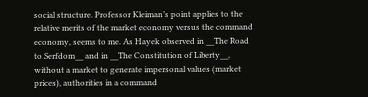social structure. Professor Kleiman’s point applies to the relative merits of the market economy versus the command economy, seems to me. As Hayek observed in __The Road to Serfdom__ and in __The Constitution of Liberty__, without a market to generate impersonal values (market prices), authorities in a command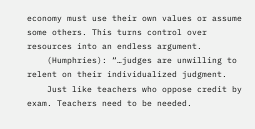economy must use their own values or assume some others. This turns control over resources into an endless argument.
    (Humphries): “…judges are unwilling to relent on their individualized judgment.
    Just like teachers who oppose credit by exam. Teachers need to be needed.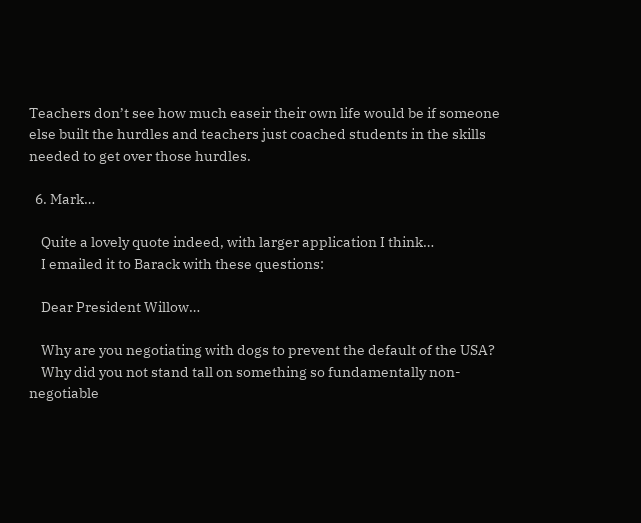Teachers don’t see how much easeir their own life would be if someone else built the hurdles and teachers just coached students in the skills needed to get over those hurdles.

  6. Mark…

    Quite a lovely quote indeed, with larger application I think…
    I emailed it to Barack with these questions:

    Dear President Willow…

    Why are you negotiating with dogs to prevent the default of the USA?
    Why did you not stand tall on something so fundamentally non-negotiable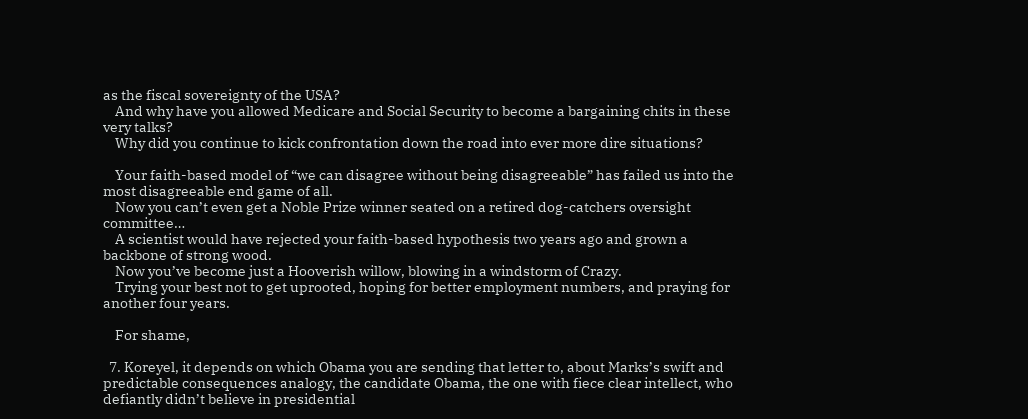as the fiscal sovereignty of the USA?
    And why have you allowed Medicare and Social Security to become a bargaining chits in these very talks?
    Why did you continue to kick confrontation down the road into ever more dire situations?

    Your faith-based model of “we can disagree without being disagreeable” has failed us into the most disagreeable end game of all.
    Now you can’t even get a Noble Prize winner seated on a retired dog-catchers oversight committee…
    A scientist would have rejected your faith-based hypothesis two years ago and grown a backbone of strong wood.
    Now you’ve become just a Hooverish willow, blowing in a windstorm of Crazy.
    Trying your best not to get uprooted, hoping for better employment numbers, and praying for another four years.

    For shame,

  7. Koreyel, it depends on which Obama you are sending that letter to, about Marks’s swift and predictable consequences analogy, the candidate Obama, the one with fiece clear intellect, who defiantly didn’t believe in presidential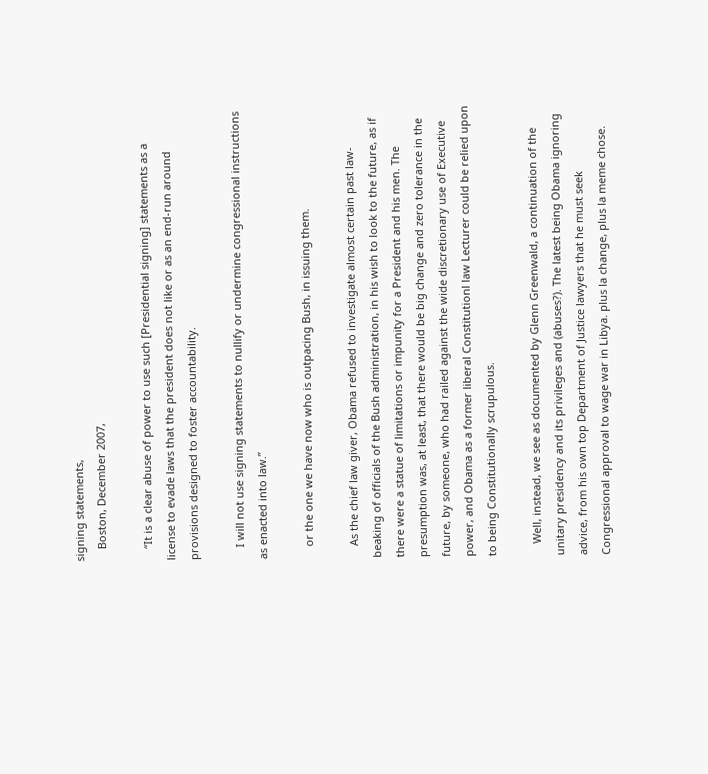signing statements,
    Boston, December 2007,

    “It is a clear abuse of power to use such [Presidential signing] statements as a license to evade laws that the president does not like or as an end-run around provisions designed to foster accountability.

    I will not use signing statements to nullify or undermine congressional instructions as enacted into law.”

    or the one we have now who is outpacing Bush, in issuing them.

    As the chief law giver, Obama refused to investigate almost certain past law-beaking of officials of the Bush administration, in his wish to look to the future, as if there were a statue of limitations or impunity for a President and his men. The presumption was, at least, that there would be big change and zero tolerance in the future, by someone, who had railed against the wide discretionary use of Executive power, and Obama as a former liberal Constitutionl law Lecturer could be relied upon to being Constitutionally scrupulous.

    Well, instead, we see as documented by Glenn Greenwald, a continuation of the unitary presidency and its privileges and (abuses?). The latest being Obama ignoring advice, from his own top Department of Justice lawyers that he must seek Congressional approval to wage war in Libya. plus la change, plus la meme chose.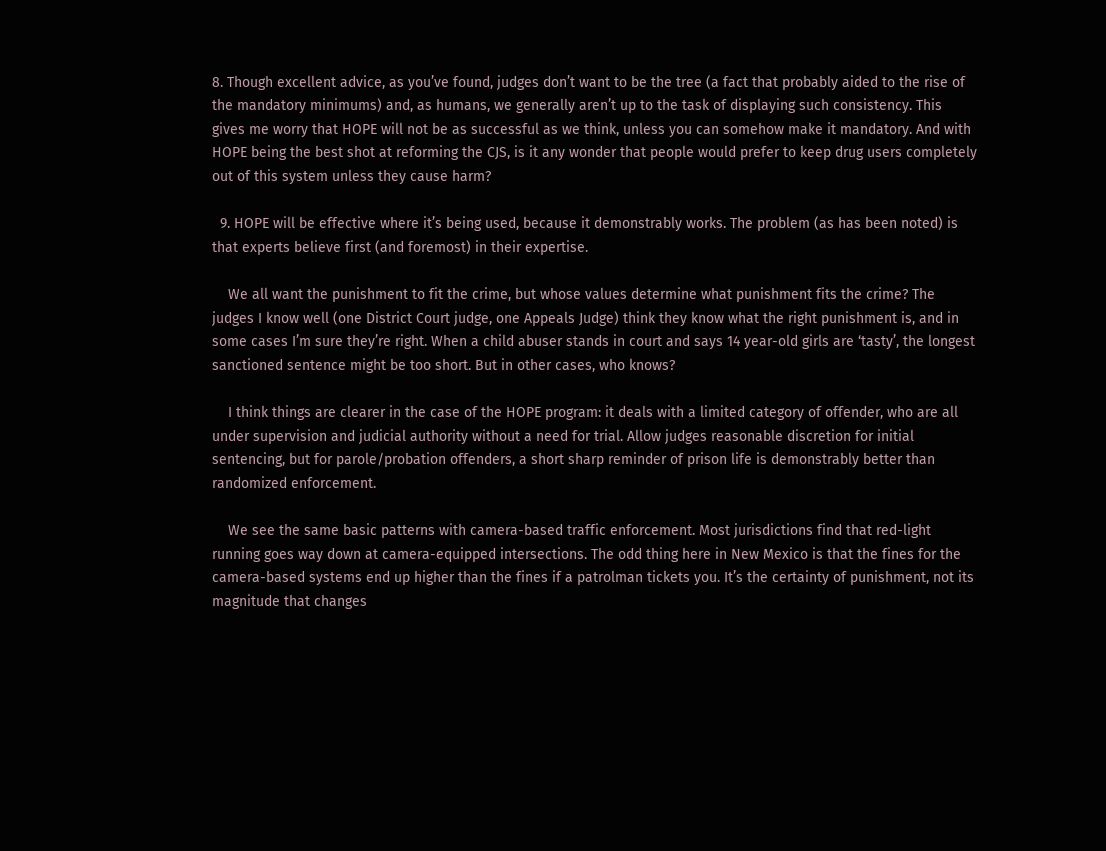8. Though excellent advice, as you’ve found, judges don’t want to be the tree (a fact that probably aided to the rise of the mandatory minimums) and, as humans, we generally aren’t up to the task of displaying such consistency. This gives me worry that HOPE will not be as successful as we think, unless you can somehow make it mandatory. And with HOPE being the best shot at reforming the CJS, is it any wonder that people would prefer to keep drug users completely out of this system unless they cause harm?

  9. HOPE will be effective where it’s being used, because it demonstrably works. The problem (as has been noted) is that experts believe first (and foremost) in their expertise.

    We all want the punishment to fit the crime, but whose values determine what punishment fits the crime? The judges I know well (one District Court judge, one Appeals Judge) think they know what the right punishment is, and in some cases I’m sure they’re right. When a child abuser stands in court and says 14 year-old girls are ‘tasty’, the longest sanctioned sentence might be too short. But in other cases, who knows?

    I think things are clearer in the case of the HOPE program: it deals with a limited category of offender, who are all under supervision and judicial authority without a need for trial. Allow judges reasonable discretion for initial sentencing, but for parole/probation offenders, a short sharp reminder of prison life is demonstrably better than randomized enforcement.

    We see the same basic patterns with camera-based traffic enforcement. Most jurisdictions find that red-light running goes way down at camera-equipped intersections. The odd thing here in New Mexico is that the fines for the camera-based systems end up higher than the fines if a patrolman tickets you. It’s the certainty of punishment, not its magnitude that changes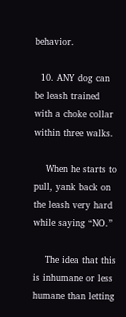behavior.

  10. ANY dog can be leash trained with a choke collar within three walks.

    When he starts to pull, yank back on the leash very hard while saying “NO.”

    The idea that this is inhumane or less humane than letting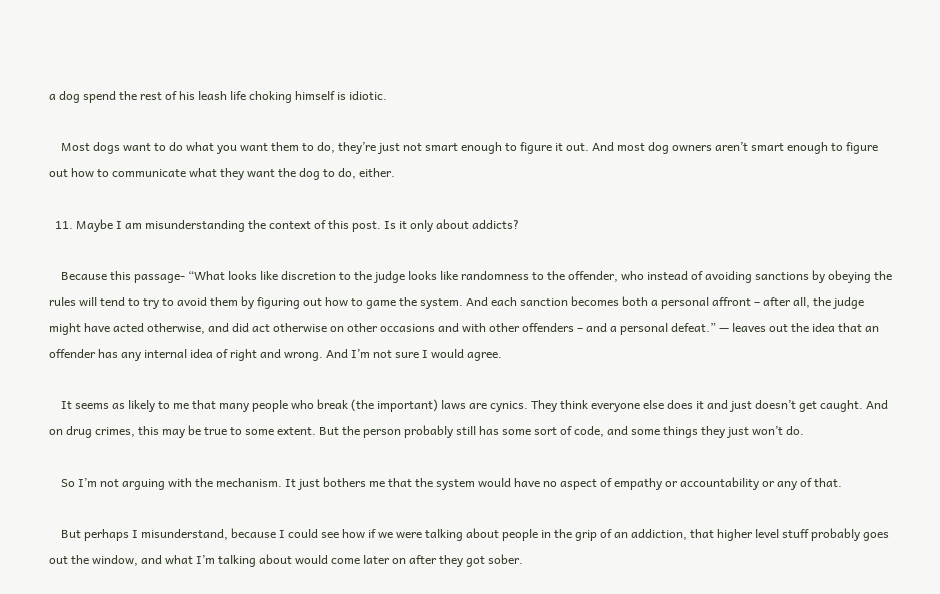a dog spend the rest of his leash life choking himself is idiotic.

    Most dogs want to do what you want them to do, they’re just not smart enough to figure it out. And most dog owners aren’t smart enough to figure out how to communicate what they want the dog to do, either.

  11. Maybe I am misunderstanding the context of this post. Is it only about addicts?

    Because this passage- “What looks like discretion to the judge looks like randomness to the offender, who instead of avoiding sanctions by obeying the rules will tend to try to avoid them by figuring out how to game the system. And each sanction becomes both a personal affront – after all, the judge might have acted otherwise, and did act otherwise on other occasions and with other offenders – and a personal defeat.” — leaves out the idea that an offender has any internal idea of right and wrong. And I’m not sure I would agree.

    It seems as likely to me that many people who break (the important) laws are cynics. They think everyone else does it and just doesn’t get caught. And on drug crimes, this may be true to some extent. But the person probably still has some sort of code, and some things they just won’t do.

    So I’m not arguing with the mechanism. It just bothers me that the system would have no aspect of empathy or accountability or any of that.

    But perhaps I misunderstand, because I could see how if we were talking about people in the grip of an addiction, that higher level stuff probably goes out the window, and what I’m talking about would come later on after they got sober.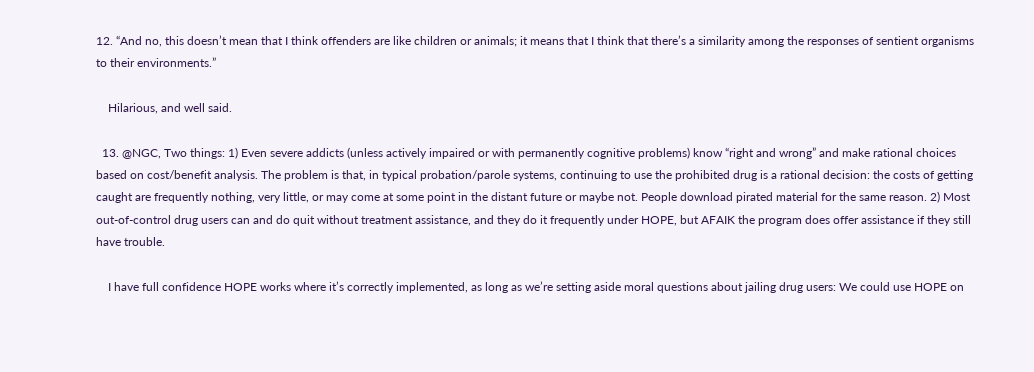12. “And no, this doesn’t mean that I think offenders are like children or animals; it means that I think that there’s a similarity among the responses of sentient organisms to their environments.”

    Hilarious, and well said.

  13. @NGC, Two things: 1) Even severe addicts (unless actively impaired or with permanently cognitive problems) know “right and wrong” and make rational choices based on cost/benefit analysis. The problem is that, in typical probation/parole systems, continuing to use the prohibited drug is a rational decision: the costs of getting caught are frequently nothing, very little, or may come at some point in the distant future or maybe not. People download pirated material for the same reason. 2) Most out-of-control drug users can and do quit without treatment assistance, and they do it frequently under HOPE, but AFAIK the program does offer assistance if they still have trouble.

    I have full confidence HOPE works where it’s correctly implemented, as long as we’re setting aside moral questions about jailing drug users: We could use HOPE on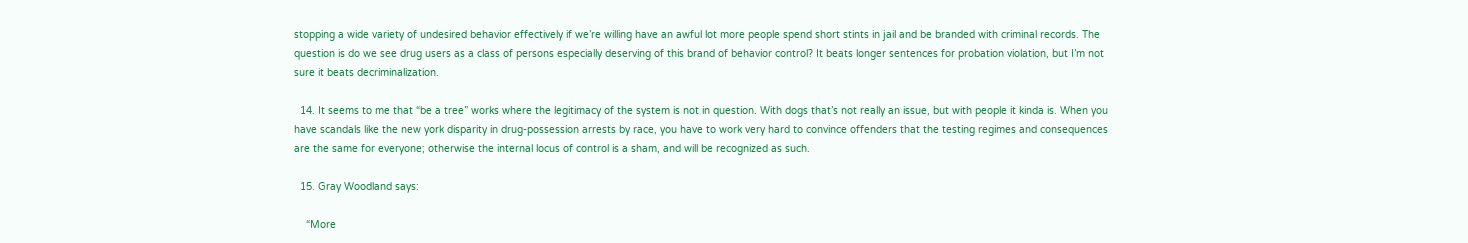stopping a wide variety of undesired behavior effectively if we’re willing have an awful lot more people spend short stints in jail and be branded with criminal records. The question is do we see drug users as a class of persons especially deserving of this brand of behavior control? It beats longer sentences for probation violation, but I’m not sure it beats decriminalization.

  14. It seems to me that “be a tree” works where the legitimacy of the system is not in question. With dogs that’s not really an issue, but with people it kinda is. When you have scandals like the new york disparity in drug-possession arrests by race, you have to work very hard to convince offenders that the testing regimes and consequences are the same for everyone; otherwise the internal locus of control is a sham, and will be recognized as such.

  15. Gray Woodland says:

    “More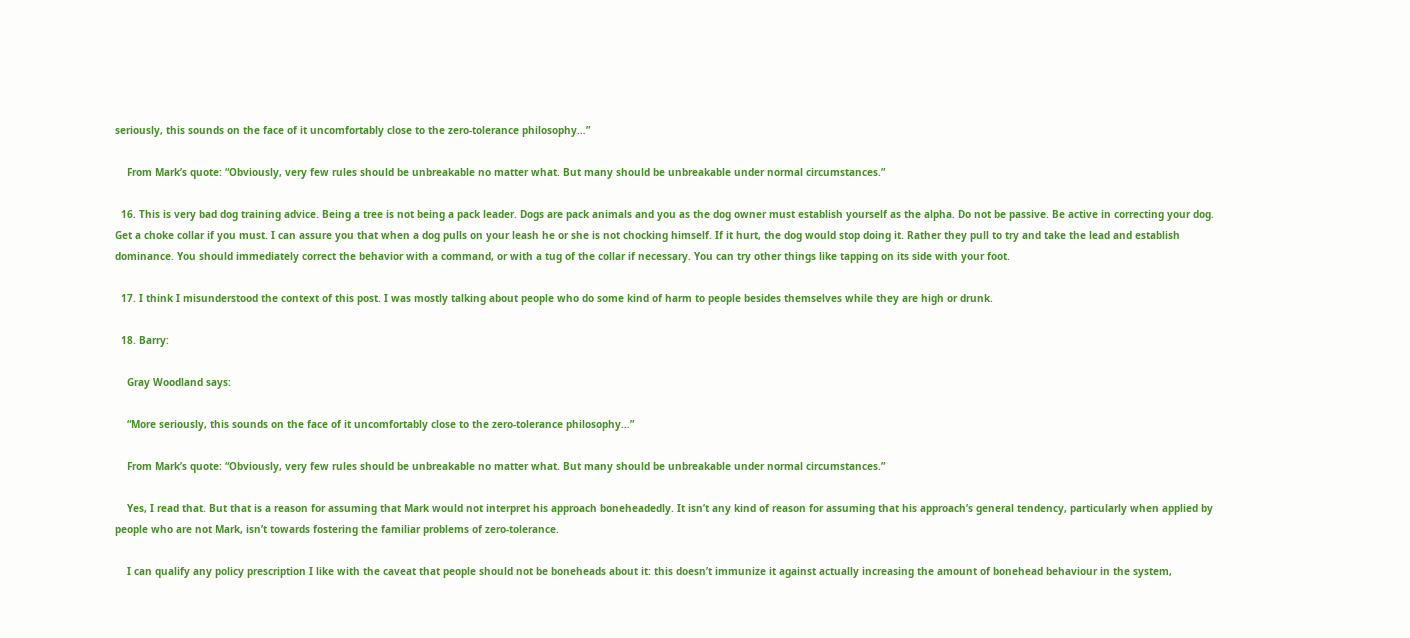seriously, this sounds on the face of it uncomfortably close to the zero-tolerance philosophy…”

    From Mark’s quote: “Obviously, very few rules should be unbreakable no matter what. But many should be unbreakable under normal circumstances.”

  16. This is very bad dog training advice. Being a tree is not being a pack leader. Dogs are pack animals and you as the dog owner must establish yourself as the alpha. Do not be passive. Be active in correcting your dog. Get a choke collar if you must. I can assure you that when a dog pulls on your leash he or she is not chocking himself. If it hurt, the dog would stop doing it. Rather they pull to try and take the lead and establish dominance. You should immediately correct the behavior with a command, or with a tug of the collar if necessary. You can try other things like tapping on its side with your foot.

  17. I think I misunderstood the context of this post. I was mostly talking about people who do some kind of harm to people besides themselves while they are high or drunk.

  18. Barry:

    Gray Woodland says:

    “More seriously, this sounds on the face of it uncomfortably close to the zero-tolerance philosophy…”

    From Mark’s quote: “Obviously, very few rules should be unbreakable no matter what. But many should be unbreakable under normal circumstances.”

    Yes, I read that. But that is a reason for assuming that Mark would not interpret his approach boneheadedly. It isn’t any kind of reason for assuming that his approach’s general tendency, particularly when applied by people who are not Mark, isn’t towards fostering the familiar problems of zero-tolerance.

    I can qualify any policy prescription I like with the caveat that people should not be boneheads about it: this doesn’t immunize it against actually increasing the amount of bonehead behaviour in the system,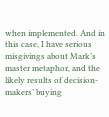when implemented. And in this case, I have serious misgivings about Mark’s master metaphor, and the likely results of decision-makers’ buying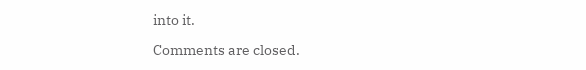into it.

Comments are closed.